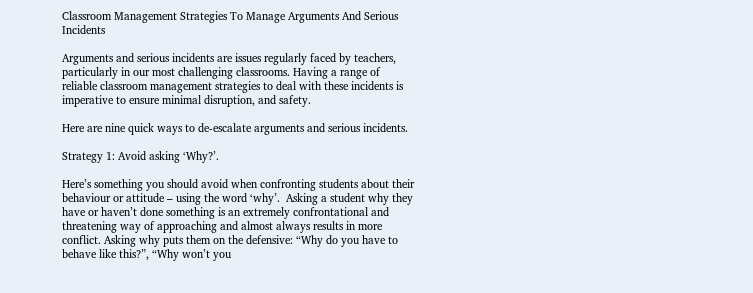Classroom Management Strategies To Manage Arguments And Serious Incidents

Arguments and serious incidents are issues regularly faced by teachers, particularly in our most challenging classrooms. Having a range of reliable classroom management strategies to deal with these incidents is imperative to ensure minimal disruption, and safety.

Here are nine quick ways to de-escalate arguments and serious incidents.

Strategy 1: Avoid asking ‘Why?’.

Here’s something you should avoid when confronting students about their behaviour or attitude – using the word ‘why’.  Asking a student why they have or haven’t done something is an extremely confrontational and threatening way of approaching and almost always results in more conflict. Asking why puts them on the defensive: “Why do you have to behave like this?”, “Why won’t you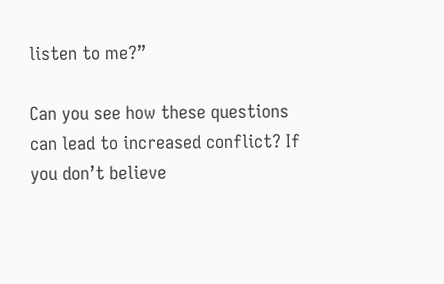listen to me?”

Can you see how these questions can lead to increased conflict? If you don’t believe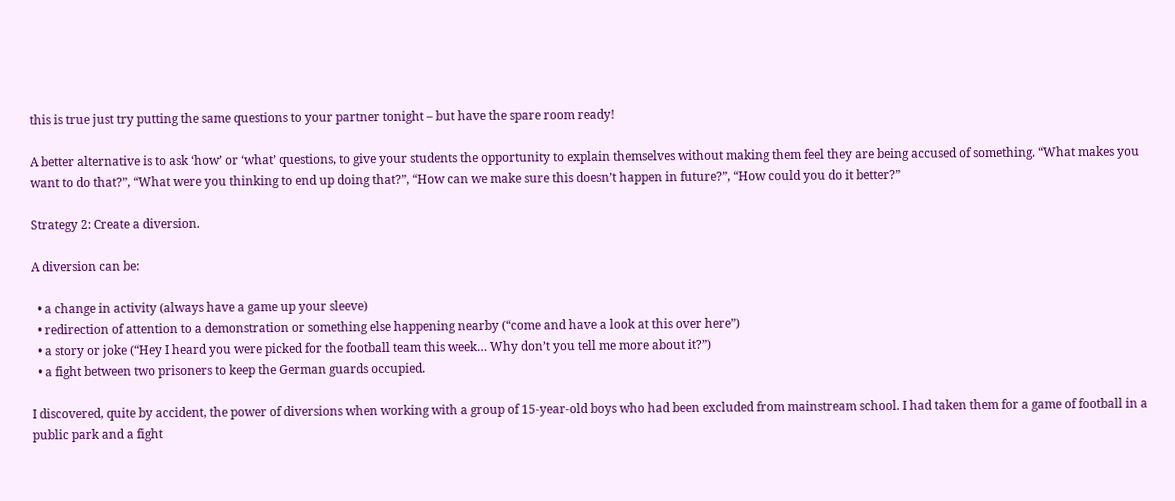this is true just try putting the same questions to your partner tonight – but have the spare room ready!

A better alternative is to ask ‘how’ or ‘what’ questions, to give your students the opportunity to explain themselves without making them feel they are being accused of something. “What makes you want to do that?”, “What were you thinking to end up doing that?”, “How can we make sure this doesn’t happen in future?”, “How could you do it better?”

Strategy 2: Create a diversion.

A diversion can be:

  • a change in activity (always have a game up your sleeve)
  • redirection of attention to a demonstration or something else happening nearby (“come and have a look at this over here”)
  • a story or joke (“Hey I heard you were picked for the football team this week… Why don’t you tell me more about it?”)
  • a fight between two prisoners to keep the German guards occupied.

I discovered, quite by accident, the power of diversions when working with a group of 15-year-old boys who had been excluded from mainstream school. I had taken them for a game of football in a public park and a fight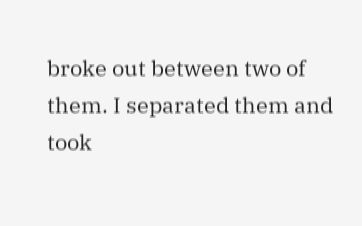broke out between two of them. I separated them and took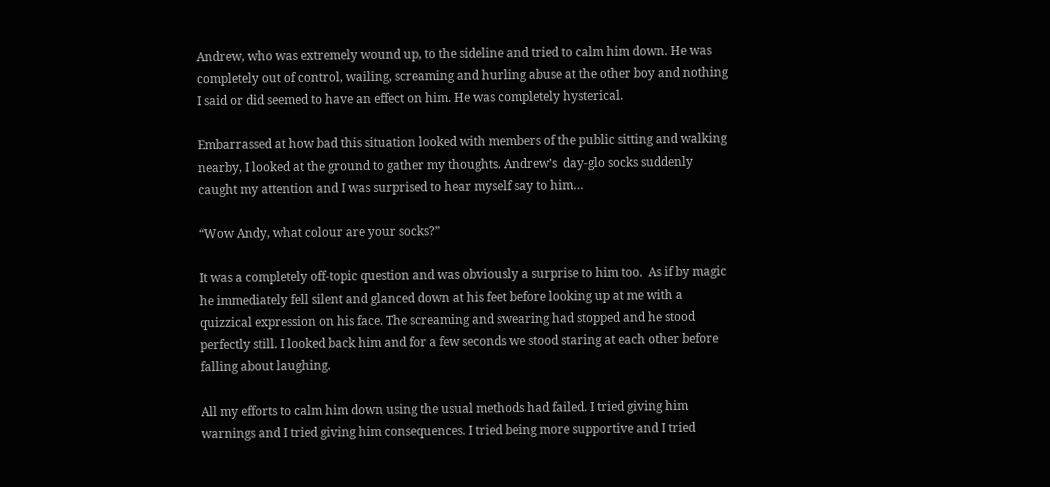Andrew, who was extremely wound up, to the sideline and tried to calm him down. He was completely out of control, wailing, screaming and hurling abuse at the other boy and nothing I said or did seemed to have an effect on him. He was completely hysterical.

Embarrassed at how bad this situation looked with members of the public sitting and walking nearby, I looked at the ground to gather my thoughts. Andrew’s  day-glo socks suddenly caught my attention and I was surprised to hear myself say to him…

“Wow Andy, what colour are your socks?”

It was a completely off-topic question and was obviously a surprise to him too.  As if by magic he immediately fell silent and glanced down at his feet before looking up at me with a quizzical expression on his face. The screaming and swearing had stopped and he stood perfectly still. I looked back him and for a few seconds we stood staring at each other before falling about laughing.

All my efforts to calm him down using the usual methods had failed. I tried giving him warnings and I tried giving him consequences. I tried being more supportive and I tried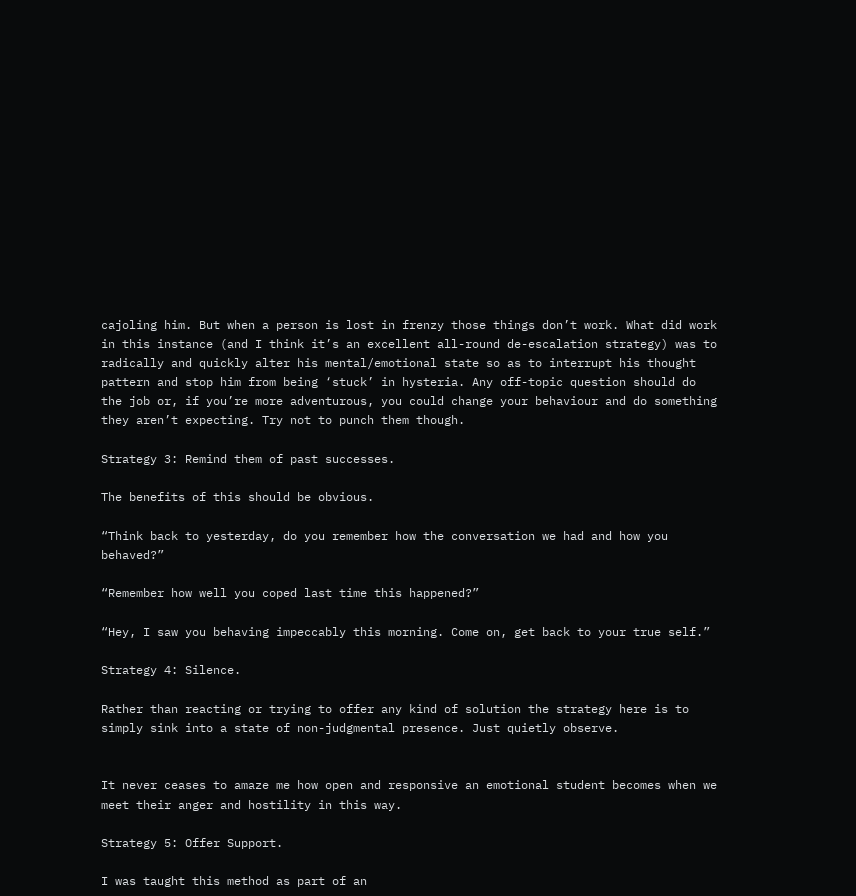cajoling him. But when a person is lost in frenzy those things don’t work. What did work in this instance (and I think it’s an excellent all-round de-escalation strategy) was to radically and quickly alter his mental/emotional state so as to interrupt his thought pattern and stop him from being ‘stuck’ in hysteria. Any off-topic question should do the job or, if you’re more adventurous, you could change your behaviour and do something they aren’t expecting. Try not to punch them though.

Strategy 3: Remind them of past successes.

The benefits of this should be obvious.

“Think back to yesterday, do you remember how the conversation we had and how you behaved?”

“Remember how well you coped last time this happened?”

“Hey, I saw you behaving impeccably this morning. Come on, get back to your true self.”

Strategy 4: Silence.

Rather than reacting or trying to offer any kind of solution the strategy here is to simply sink into a state of non-judgmental presence. Just quietly observe.


It never ceases to amaze me how open and responsive an emotional student becomes when we meet their anger and hostility in this way.

Strategy 5: Offer Support.

I was taught this method as part of an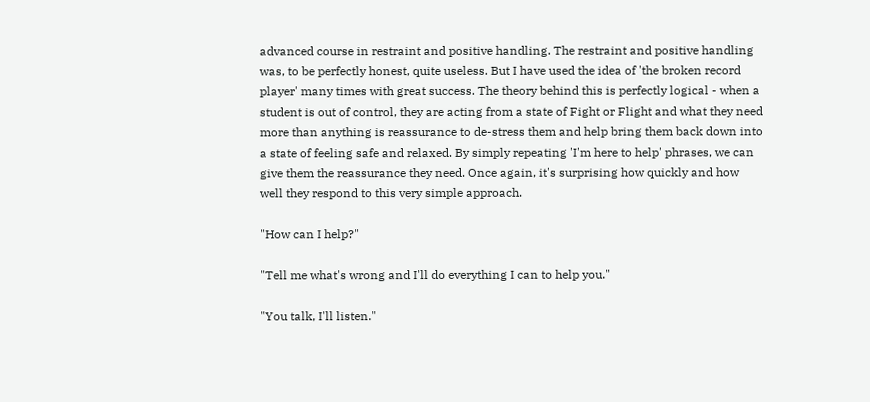advanced course in restraint and positive handling. The restraint and positive handling was, to be perfectly honest, quite useless. But I have used the idea of 'the broken record player' many times with great success. The theory behind this is perfectly logical - when a student is out of control, they are acting from a state of Fight or Flight and what they need more than anything is reassurance to de-stress them and help bring them back down into a state of feeling safe and relaxed. By simply repeating 'I'm here to help' phrases, we can give them the reassurance they need. Once again, it's surprising how quickly and how well they respond to this very simple approach.

"How can I help?"

"Tell me what's wrong and I'll do everything I can to help you."

"You talk, I'll listen."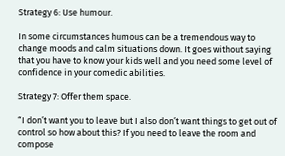Strategy 6: Use humour.

In some circumstances humous can be a tremendous way to change moods and calm situations down. It goes without saying that you have to know your kids well and you need some level of confidence in your comedic abilities.

Strategy 7: Offer them space.

“I don’t want you to leave but I also don’t want things to get out of control so how about this? If you need to leave the room and compose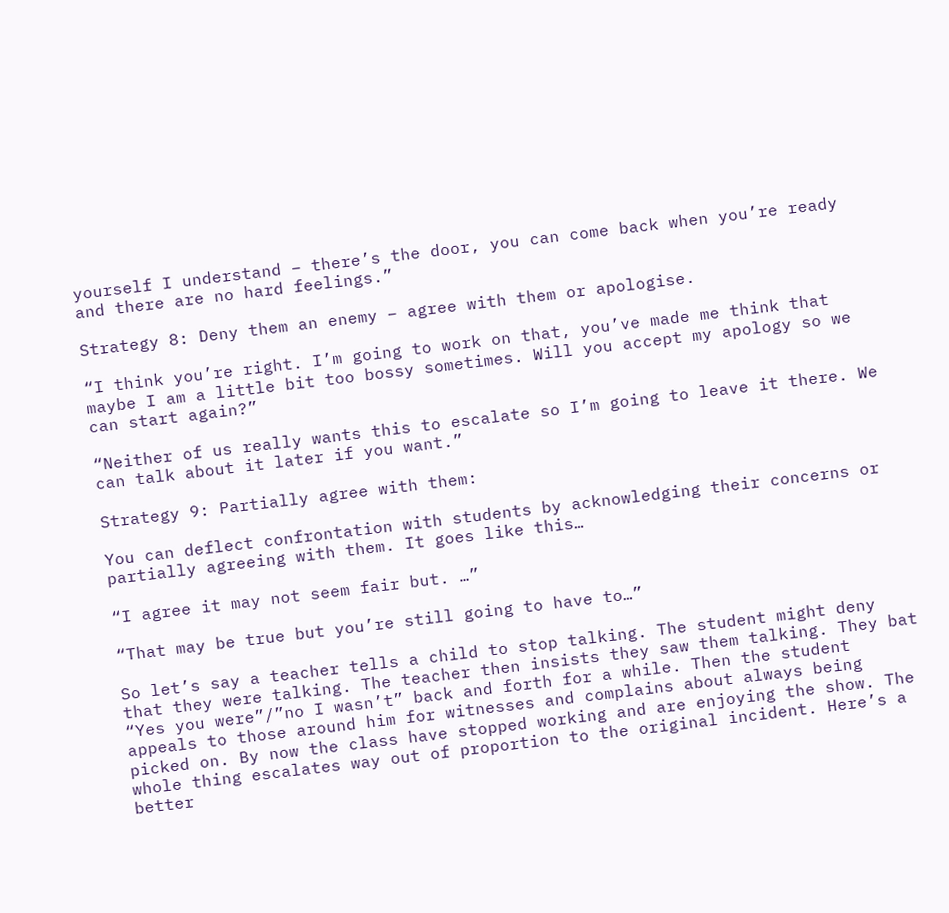yourself I understand – there’s the door, you can come back when you’re ready and there are no hard feelings.”

Strategy 8: Deny them an enemy – agree with them or apologise.

“I think you’re right. I’m going to work on that, you’ve made me think that maybe I am a little bit too bossy sometimes. Will you accept my apology so we can start again?”

“Neither of us really wants this to escalate so I’m going to leave it there. We can talk about it later if you want.”

Strategy 9: Partially agree with them:

You can deflect confrontation with students by acknowledging their concerns or partially agreeing with them. It goes like this…

“I agree it may not seem fair but. …”

“That may be true but you’re still going to have to…”

So let’s say a teacher tells a child to stop talking. The student might deny that they were talking. The teacher then insists they saw them talking. They bat “Yes you were”/”no I wasn’t” back and forth for a while. Then the student appeals to those around him for witnesses and complains about always being picked on. By now the class have stopped working and are enjoying the show. The whole thing escalates way out of proportion to the original incident. Here’s a better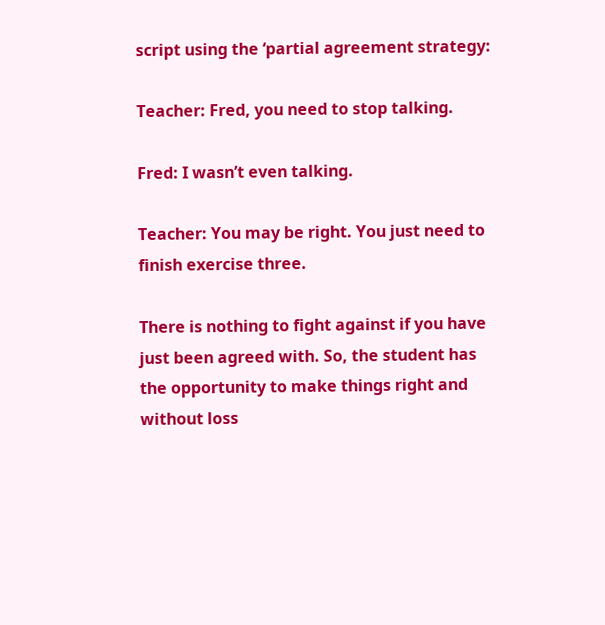script using the ‘partial agreement strategy:

Teacher: Fred, you need to stop talking.

Fred: I wasn’t even talking.

Teacher: You may be right. You just need to finish exercise three.

There is nothing to fight against if you have just been agreed with. So, the student has the opportunity to make things right and without loss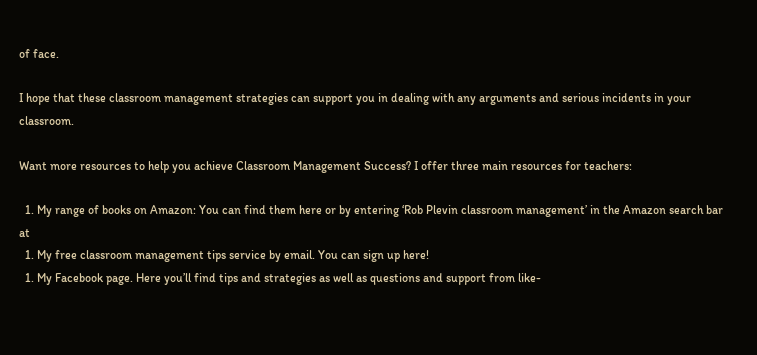of face.

I hope that these classroom management strategies can support you in dealing with any arguments and serious incidents in your classroom.

Want more resources to help you achieve Classroom Management Success? I offer three main resources for teachers:

  1. My range of books on Amazon: You can find them here or by entering ‘Rob Plevin classroom management’ in the Amazon search bar at
  1. My free classroom management tips service by email. You can sign up here!
  1. My Facebook page. Here you’ll find tips and strategies as well as questions and support from like-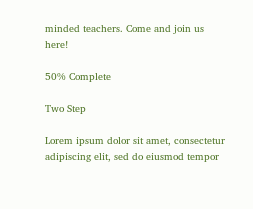minded teachers. Come and join us here!

50% Complete

Two Step

Lorem ipsum dolor sit amet, consectetur adipiscing elit, sed do eiusmod tempor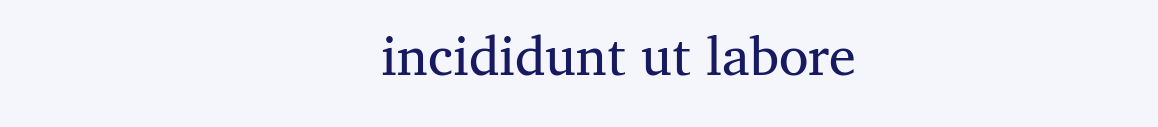incididunt ut labore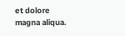et dolore magna aliqua.